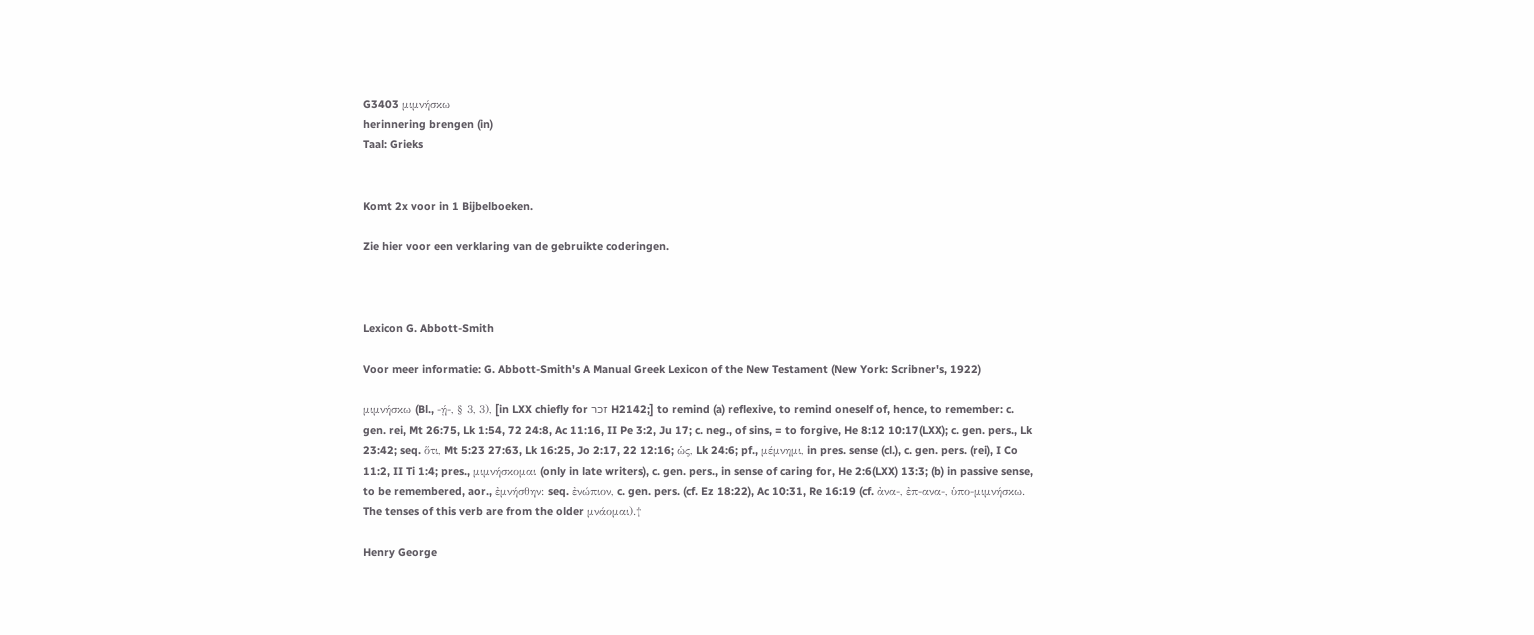G3403 μιμνήσκω
herinnering brengen (in)
Taal: Grieks


Komt 2x voor in 1 Bijbelboeken.

Zie hier voor een verklaring van de gebruikte coderingen.



Lexicon G. Abbott-Smith

Voor meer informatie: G. Abbott-Smith's A Manual Greek Lexicon of the New Testament (New York: Scribner's, 1922)

μιμνήσκω (Bl., -ῄ-, § 3, 3), [in LXX chiefly for זכר H2142;] to remind (a) reflexive, to remind oneself of, hence, to remember: c. gen. rei, Mt 26:75, Lk 1:54, 72 24:8, Ac 11:16, II Pe 3:2, Ju 17; c. neg., of sins, = to forgive, He 8:12 10:17(LXX); c. gen. pers., Lk 23:42; seq. ὅτι, Mt 5:23 27:63, Lk 16:25, Jo 2:17, 22 12:16; ὡς, Lk 24:6; pf., μέμνημι, in pres. sense (cl.), c. gen. pers. (rei), I Co 11:2, II Ti 1:4; pres., μιμνήσκομαι (only in late writers), c. gen. pers., in sense of caring for, He 2:6(LXX) 13:3; (b) in passive sense, to be remembered, aor., ἐμνήσθην: seq. ἐνώπιον, c. gen. pers. (cf. Ez 18:22), Ac 10:31, Re 16:19 (cf. ἀνα-, ἐπ-ανα-, ὑπο-μιμνήσκω. The tenses of this verb are from the older μνάομαι).†

Henry George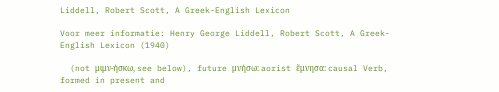Liddell, Robert Scott, A Greek-English Lexicon

Voor meer informatie: Henry George Liddell, Robert Scott, A Greek-English Lexicon (1940)

  (not μιμν-ήσκω, see below), future μνήσω: aorist ἔμνησα: causal Verb, formed in present and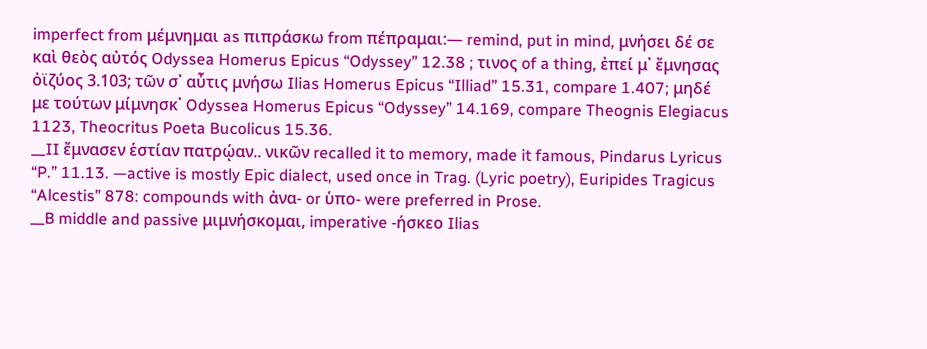imperfect from μέμνημαι as πιπράσκω from πέπραμαι:— remind, put in mind, μνήσει δέ σε καὶ θεὸς αὐτός Odyssea Homerus Epicus “Odyssey” 12.38 ; τινος of a thing, ἐπεί μ᾽ ἔμνησας ὀϊζύος 3.103; τῶν σ᾽ αὖτις μνήσω Ilias Homerus Epicus “Illiad” 15.31, compare 1.407; μηδέ με τούτων μίμνησκ᾽ Odyssea Homerus Epicus “Odyssey” 14.169, compare Theognis Elegiacus 1123, Theocritus Poeta Bucolicus 15.36.
__II ἔμνασεν ἑστίαν πατρῴαν.. νικῶν recalled it to memory, made it famous, Pindarus Lyricus “P.” 11.13. —active is mostly Epic dialect, used once in Trag. (Lyric poetry), Euripides Tragicus “Alcestis” 878: compounds with ἀνα- or ὑπο- were preferred in Prose.
__B middle and passive μιμνήσκομαι, imperative -ήσκεο Ilias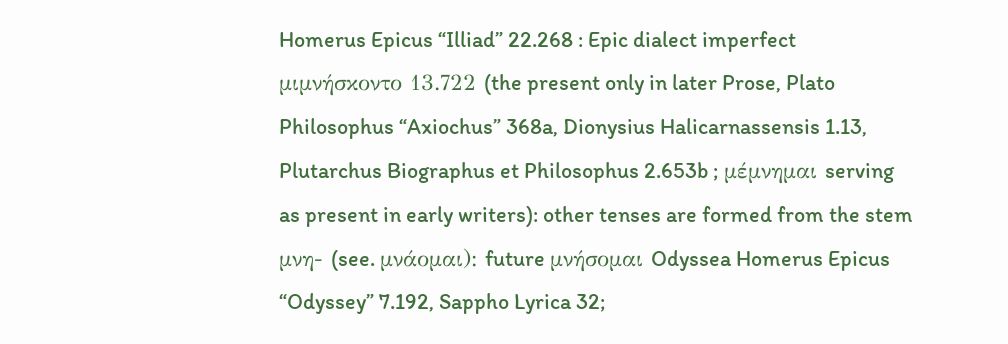Homerus Epicus “Illiad” 22.268 : Epic dialect imperfect μιμνήσκοντο 13.722 (the present only in later Prose, Plato Philosophus “Axiochus” 368a, Dionysius Halicarnassensis 1.13, Plutarchus Biographus et Philosophus 2.653b ; μέμνημαι serving as present in early writers): other tenses are formed from the stem μνη- (see. μνάομαι): future μνήσομαι Odyssea Homerus Epicus “Odyssey” 7.192, Sappho Lyrica 32;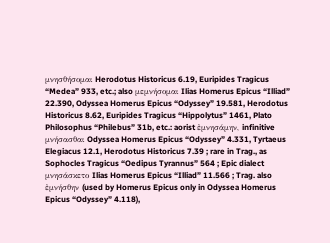μνησθήσομαι Herodotus Historicus 6.19, Euripides Tragicus “Medea” 933, etc.; also μεμνήσομαι Ilias Homerus Epicus “Illiad” 22.390, Odyssea Homerus Epicus “Odyssey” 19.581, Herodotus Historicus 8.62, Euripides Tragicus “Hippolytus” 1461, Plato Philosophus “Philebus” 31b, etc.: aorist ἐμνησάμην, infinitive μνήσασθαι Odyssea Homerus Epicus “Odyssey” 4.331, Tyrtaeus Elegiacus 12.1, Herodotus Historicus 7.39 ; rare in Trag., as Sophocles Tragicus “Oedipus Tyrannus” 564 ; Epic dialect μνησάσκετο Ilias Homerus Epicus “Illiad” 11.566 ; Trag. also ἐμνήσθην (used by Homerus Epicus only in Odyssea Homerus Epicus “Odyssey” 4.118),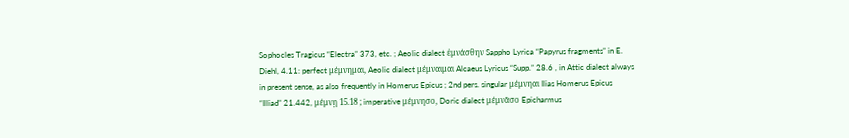Sophocles Tragicus “Electra” 373, etc. ; Aeolic dialect ἐμνάσθην Sappho Lyrica “Papyrus fragments” in E. Diehl, 4.11: perfect μέμνημαι, Aeolic dialect μέμναιμαι Alcaeus Lyricus “Supp.” 28.6 , in Attic dialect always in present sense, as also frequently in Homerus Epicus ; 2nd pers. singular μέμνηαι Ilias Homerus Epicus “Illiad” 21.442, μέμνῃ 15.18 ; imperative μέμνησο, Doric dialect μέμνᾱσο Epicharmus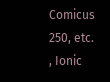Comicus 250, etc. , Ionic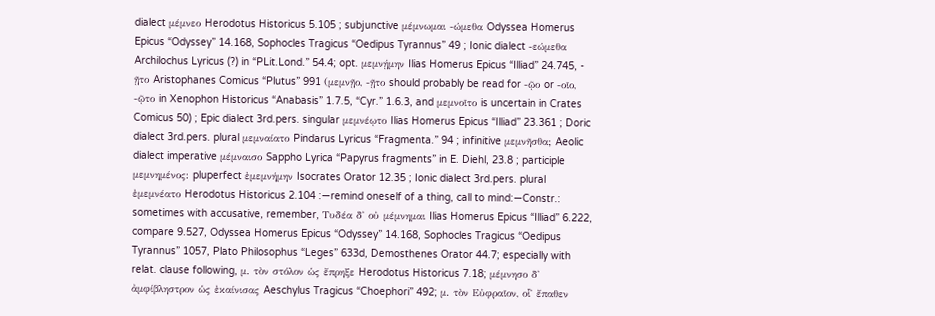dialect μέμνεο Herodotus Historicus 5.105 ; subjunctive μέμνωμαι -ώμεθα Odyssea Homerus Epicus “Odyssey” 14.168, Sophocles Tragicus “Oedipus Tyrannus” 49 ; Ionic dialect -εώμεθα Archilochus Lyricus (?) in “PLit.Lond.” 54.4; opt. μεμνῄμην Ilias Homerus Epicus “Illiad” 24.745, - ῇτο Aristophanes Comicus “Plutus” 991 (μεμνῇο, -ῇτο should probably be read for -ῷο or -οῖο, -ῷτο in Xenophon Historicus “Anabasis” 1.7.5, “Cyr.” 1.6.3, and μεμνοῖτο is uncertain in Crates Comicus 50) ; Epic dialect 3rd.pers. singular μεμνέῳτο Ilias Homerus Epicus “Illiad” 23.361 ; Doric dialect 3rd.pers. plural μεμναίατο Pindarus Lyricus “Fragmenta.” 94 ; infinitive μεμνῆσθα; Aeolic dialect imperative μέμναισο Sappho Lyrica “Papyrus fragments” in E. Diehl, 23.8 ; participle μεμνημένος: pluperfect ἐμεμνήμην Isocrates Orator 12.35 ; Ionic dialect 3rd.pers. plural ἐμεμνέατο Herodotus Historicus 2.104 :—remind oneself of a thing, call to mind:—Constr.: sometimes with accusative, remember, Τυδέα δ᾽ οὐ μέμνημαι Ilias Homerus Epicus “Illiad” 6.222, compare 9.527, Odyssea Homerus Epicus “Odyssey” 14.168, Sophocles Tragicus “Oedipus Tyrannus” 1057, Plato Philosophus “Leges” 633d, Demosthenes Orator 44.7; especially with relat. clause following, μ. τὸν στόλον ὡς ἔπρηξε Herodotus Historicus 7.18; μέμνησο δ᾽ ἀμφίβληστρον ὡς ἐκαίνισας Aeschylus Tragicus “Choephori” 492; μ. τὸν Εὐφραῖον, οἷ᾽ ἔπαθεν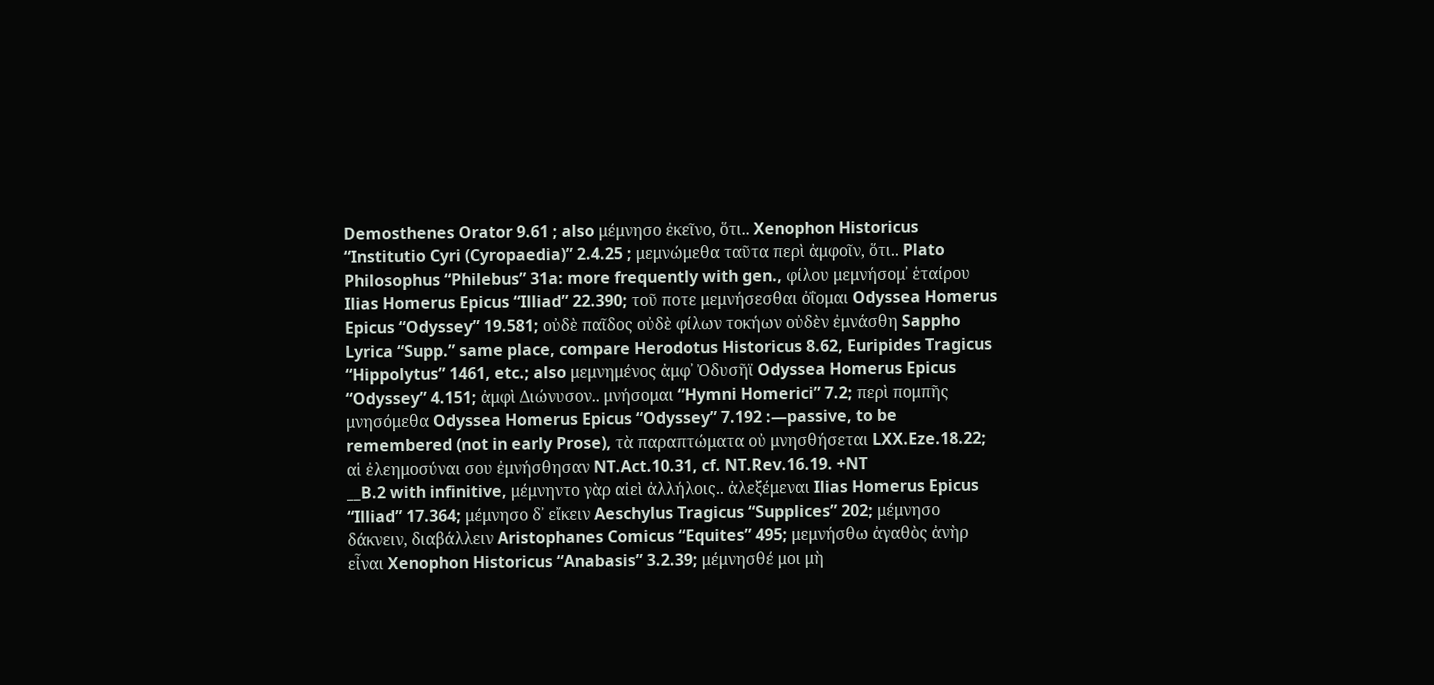Demosthenes Orator 9.61 ; also μέμνησο ἐκεῖνο, ὅτι.. Xenophon Historicus “Institutio Cyri (Cyropaedia)” 2.4.25 ; μεμνώμεθα ταῦτα περὶ ἀμφοῖν, ὅτι.. Plato Philosophus “Philebus” 31a: more frequently with gen., φίλου μεμνήσομ᾽ ἑταίρου Ilias Homerus Epicus “Illiad” 22.390; τοῦ ποτε μεμνήσεσθαι ὀΐομαι Odyssea Homerus Epicus “Odyssey” 19.581; οὐδὲ παῖδος οὐδὲ φίλων τοκήων οὐδὲν ἐμνάσθη Sappho Lyrica “Supp.” same place, compare Herodotus Historicus 8.62, Euripides Tragicus “Hippolytus” 1461, etc.; also μεμνημένος ἀμφ᾽ Ὀδυσῆϊ Odyssea Homerus Epicus “Odyssey” 4.151; ἀμφὶ Διώνυσον.. μνήσομαι “Hymni Homerici” 7.2; περὶ πομπῆς μνησόμεθα Odyssea Homerus Epicus “Odyssey” 7.192 :—passive, to be remembered (not in early Prose), τὰ παραπτώματα οὐ μνησθήσεται LXX.Eze.18.22; αἱ ἐλεημοσύναι σου ἐμνήσθησαν NT.Act.10.31, cf. NT.Rev.16.19. +NT
__B.2 with infinitive, μέμνηντο γὰρ αἰεὶ ἀλλήλοις.. ἀλεξέμεναι Ilias Homerus Epicus “Illiad” 17.364; μέμνησο δ᾽ εἴκειν Aeschylus Tragicus “Supplices” 202; μέμνησο δάκνειν, διαβάλλειν Aristophanes Comicus “Equites” 495; μεμνήσθω ἀγαθὸς ἀνὴρ εἶναι Xenophon Historicus “Anabasis” 3.2.39; μέμνησθέ μοι μὴ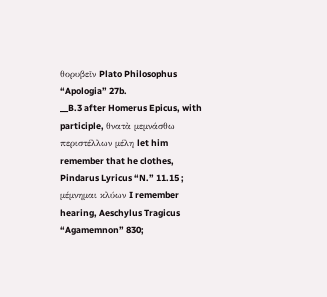θορυβεῖν Plato Philosophus “Apologia” 27b.
__B.3 after Homerus Epicus, with participle, θνατὰ μεμνάσθω περιστέλλων μέλη let him remember that he clothes, Pindarus Lyricus “N.” 11.15 ; μέμνημαι κλύων I remember hearing, Aeschylus Tragicus “Agamemnon” 830;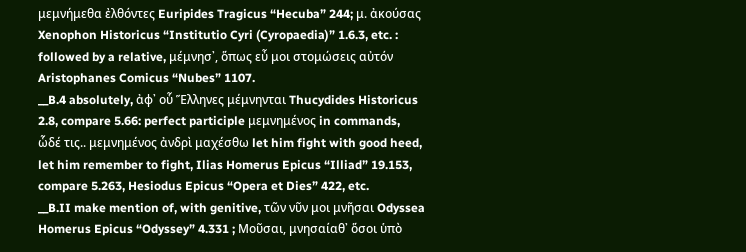μεμνήμεθα ἐλθόντες Euripides Tragicus “Hecuba” 244; μ. ἀκούσας Xenophon Historicus “Institutio Cyri (Cyropaedia)” 1.6.3, etc. : followed by a relative, μέμνησ᾽, ὅπως εὖ μοι στομώσεις αὐτόν Aristophanes Comicus “Nubes” 1107.
__B.4 absolutely, ἀφ᾽ οὗ Ἕλληνες μέμνηνται Thucydides Historicus 2.8, compare 5.66: perfect participle μεμνημένος in commands, ὧδέ τις.. μεμνημένος ἀνδρὶ μαχέσθω let him fight with good heed, let him remember to fight, Ilias Homerus Epicus “Illiad” 19.153, compare 5.263, Hesiodus Epicus “Opera et Dies” 422, etc.
__B.II make mention of, with genitive, τῶν νῦν μοι μνῆσαι Odyssea Homerus Epicus “Odyssey” 4.331 ; Μοῦσαι, μνησαίαθ᾽ ὅσοι ὑπὸ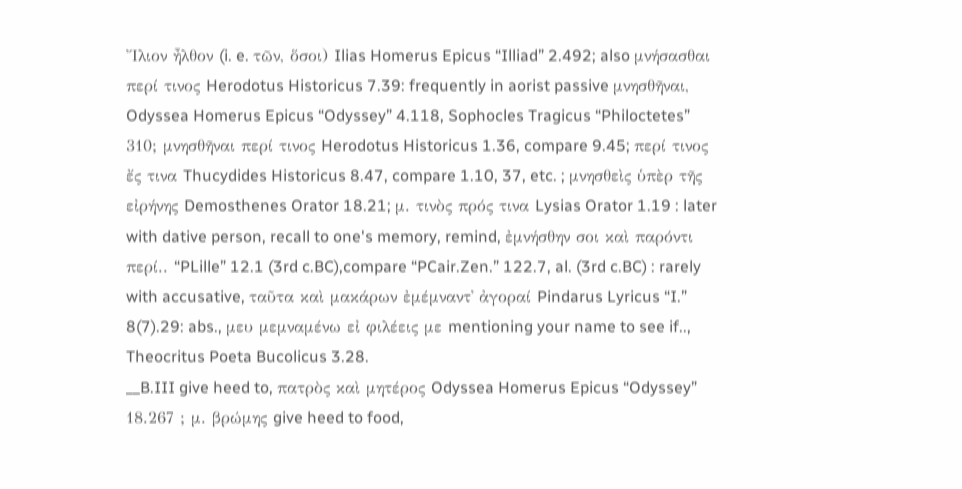Ἴλιον ἦλθον (i. e. τῶν, ὅσοι) Ilias Homerus Epicus “Illiad” 2.492; also μνήσασθαι περί τινος Herodotus Historicus 7.39: frequently in aorist passive μνησθῆναι, Odyssea Homerus Epicus “Odyssey” 4.118, Sophocles Tragicus “Philoctetes” 310; μνησθῆναι περί τινος Herodotus Historicus 1.36, compare 9.45; περί τινος ἔς τινα Thucydides Historicus 8.47, compare 1.10, 37, etc. ; μνησθεὶς ὑπὲρ τῆς εἰρήνης Demosthenes Orator 18.21; μ. τινὸς πρός τινα Lysias Orator 1.19 : later with dative person, recall to one's memory, remind, ἐμνήσθην σοι καὶ παρόντι περί.. “PLille” 12.1 (3rd c.BC),compare “PCair.Zen.” 122.7, al. (3rd c.BC) : rarely with accusative, ταῦτα καὶ μακάρων ἐμέμναντ᾽ ἀγοραί Pindarus Lyricus “I.” 8(7).29: abs., μευ μεμναμένω εἰ φιλέεις με mentioning your name to see if.., Theocritus Poeta Bucolicus 3.28.
__B.III give heed to, πατρὸς καὶ μητέρος Odyssea Homerus Epicus “Odyssey” 18.267 ; μ. βρώμης give heed to food,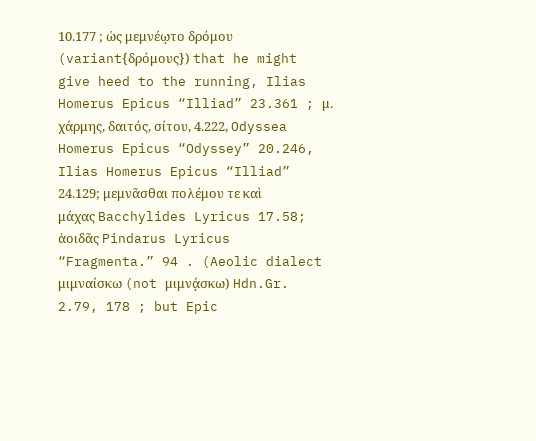10.177 ; ὡς μεμνέῳτο δρόμου (variant{δρόμους}) that he might give heed to the running, Ilias Homerus Epicus “Illiad” 23.361 ; μ. χάρμης, δαιτός, σίτου, 4.222, Odyssea Homerus Epicus “Odyssey” 20.246, Ilias Homerus Epicus “Illiad” 24.129; μεμνᾶσθαι πολέμου τε καὶ μάχας Bacchylides Lyricus 17.58; ἀοιδᾶς Pindarus Lyricus “Fragmenta.” 94 . (Aeolic dialect μιμναίσκω (not μιμνᾴσκω) Hdn.Gr. 2.79, 178 ; but Epic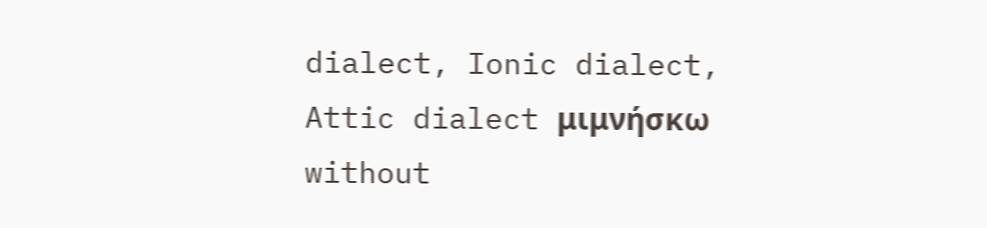dialect, Ionic dialect, Attic dialect μιμνήσκω without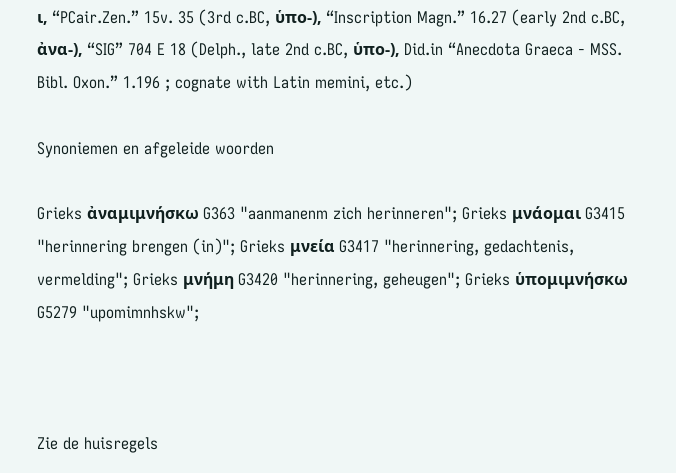ι, “PCair.Zen.” 15v. 35 (3rd c.BC, ὑπο-), “Inscription Magn.” 16.27 (early 2nd c.BC, ἀνα-), “SIG” 704 E 18 (Delph., late 2nd c.BC, ὑπο-), Did.in “Anecdota Graeca - MSS. Bibl. Oxon.” 1.196 ; cognate with Latin memini, etc.)

Synoniemen en afgeleide woorden

Grieks ἀναμιμνήσκω G363 "aanmanenm zich herinneren"; Grieks μνάομαι G3415 "herinnering brengen (in)"; Grieks μνεία G3417 "herinnering, gedachtenis, vermelding"; Grieks μνήμη G3420 "herinnering, geheugen"; Grieks ὑπομιμνήσκω G5279 "upomimnhskw";



Zie de huisregels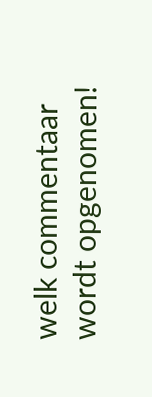welk commentaar wordt opgenomen!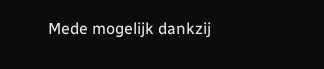Mede mogelijk dankzij